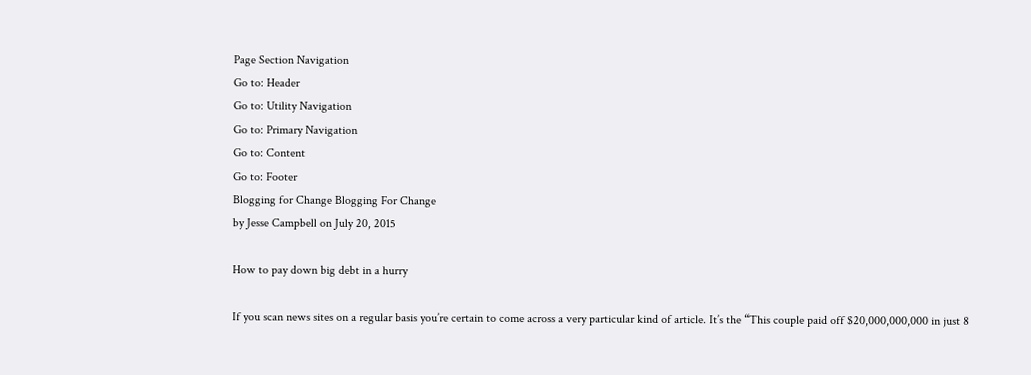Page Section Navigation
Go to: Header
Go to: Utility Navigation
Go to: Primary Navigation
Go to: Content
Go to: Footer
Blogging for Change Blogging For Change
by Jesse Campbell on July 20, 2015

How to pay down big debt in a hurry

If you scan news sites on a regular basis you’re certain to come across a very particular kind of article. It’s the “This couple paid off $20,000,000,000 in just 8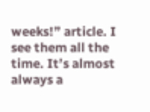weeks!” article. I see them all the time. It’s almost always a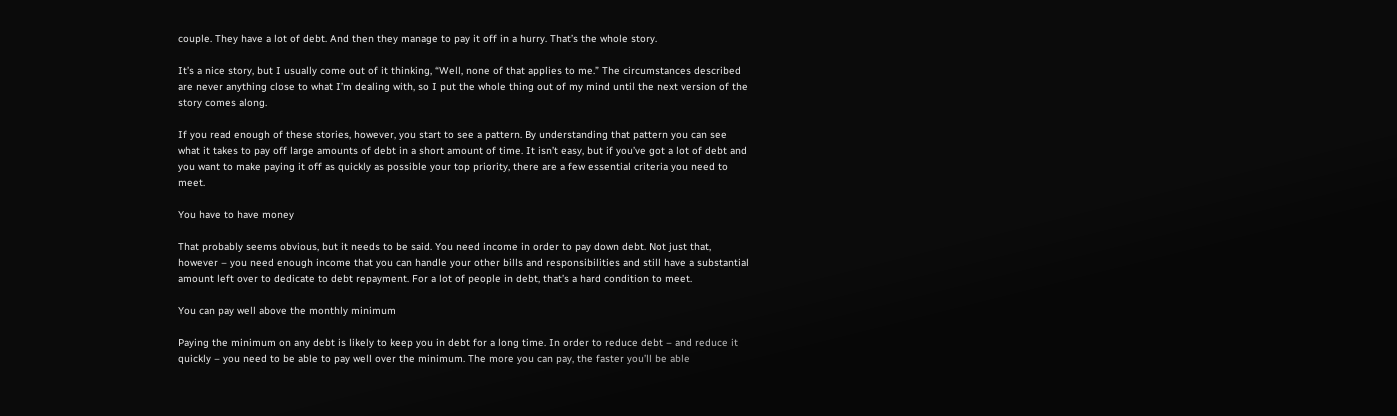couple. They have a lot of debt. And then they manage to pay it off in a hurry. That’s the whole story.

It’s a nice story, but I usually come out of it thinking, “Well, none of that applies to me.” The circumstances described are never anything close to what I’m dealing with, so I put the whole thing out of my mind until the next version of the story comes along.

If you read enough of these stories, however, you start to see a pattern. By understanding that pattern you can see what it takes to pay off large amounts of debt in a short amount of time. It isn’t easy, but if you’ve got a lot of debt and you want to make paying it off as quickly as possible your top priority, there are a few essential criteria you need to meet.

You have to have money

That probably seems obvious, but it needs to be said. You need income in order to pay down debt. Not just that, however – you need enough income that you can handle your other bills and responsibilities and still have a substantial amount left over to dedicate to debt repayment. For a lot of people in debt, that’s a hard condition to meet.

You can pay well above the monthly minimum

Paying the minimum on any debt is likely to keep you in debt for a long time. In order to reduce debt – and reduce it quickly – you need to be able to pay well over the minimum. The more you can pay, the faster you’ll be able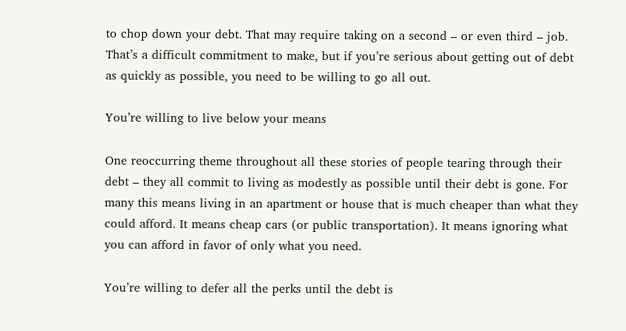to chop down your debt. That may require taking on a second – or even third – job. That’s a difficult commitment to make, but if you’re serious about getting out of debt as quickly as possible, you need to be willing to go all out.

You’re willing to live below your means

One reoccurring theme throughout all these stories of people tearing through their debt – they all commit to living as modestly as possible until their debt is gone. For many this means living in an apartment or house that is much cheaper than what they could afford. It means cheap cars (or public transportation). It means ignoring what you can afford in favor of only what you need.

You’re willing to defer all the perks until the debt is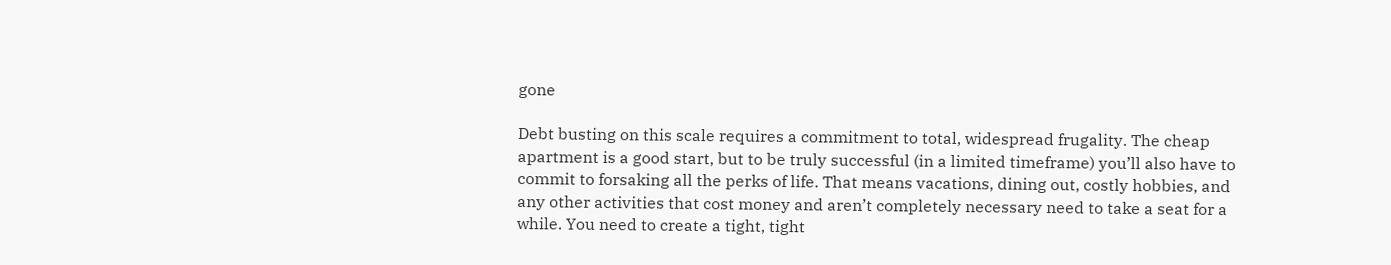gone

Debt busting on this scale requires a commitment to total, widespread frugality. The cheap apartment is a good start, but to be truly successful (in a limited timeframe) you’ll also have to commit to forsaking all the perks of life. That means vacations, dining out, costly hobbies, and any other activities that cost money and aren’t completely necessary need to take a seat for a while. You need to create a tight, tight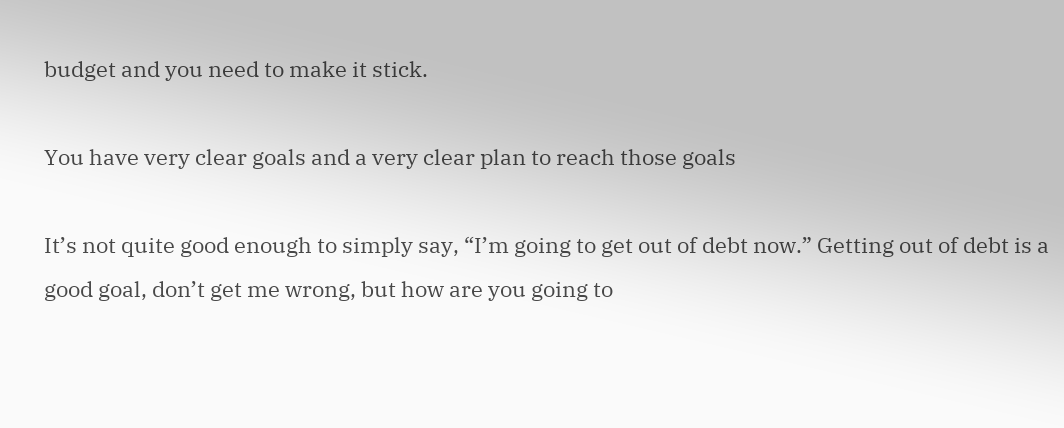budget and you need to make it stick.

You have very clear goals and a very clear plan to reach those goals

It’s not quite good enough to simply say, “I’m going to get out of debt now.” Getting out of debt is a good goal, don’t get me wrong, but how are you going to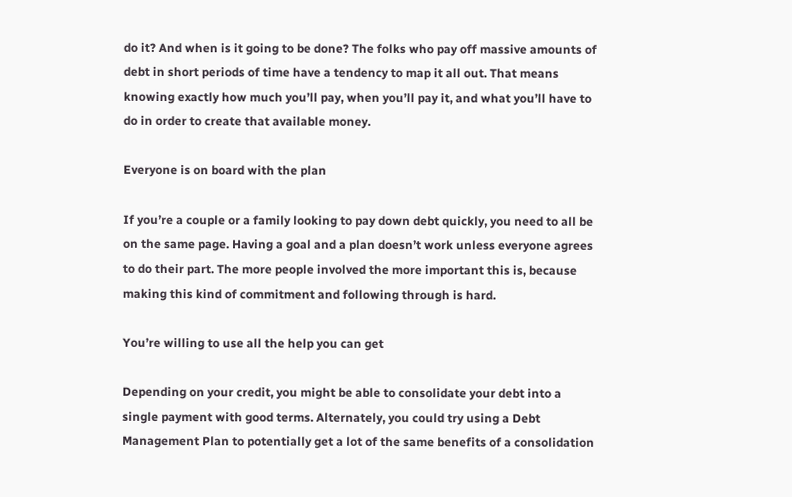do it? And when is it going to be done? The folks who pay off massive amounts of debt in short periods of time have a tendency to map it all out. That means knowing exactly how much you’ll pay, when you’ll pay it, and what you’ll have to do in order to create that available money.

Everyone is on board with the plan

If you’re a couple or a family looking to pay down debt quickly, you need to all be on the same page. Having a goal and a plan doesn’t work unless everyone agrees to do their part. The more people involved the more important this is, because making this kind of commitment and following through is hard.

You’re willing to use all the help you can get

Depending on your credit, you might be able to consolidate your debt into a single payment with good terms. Alternately, you could try using a Debt Management Plan to potentially get a lot of the same benefits of a consolidation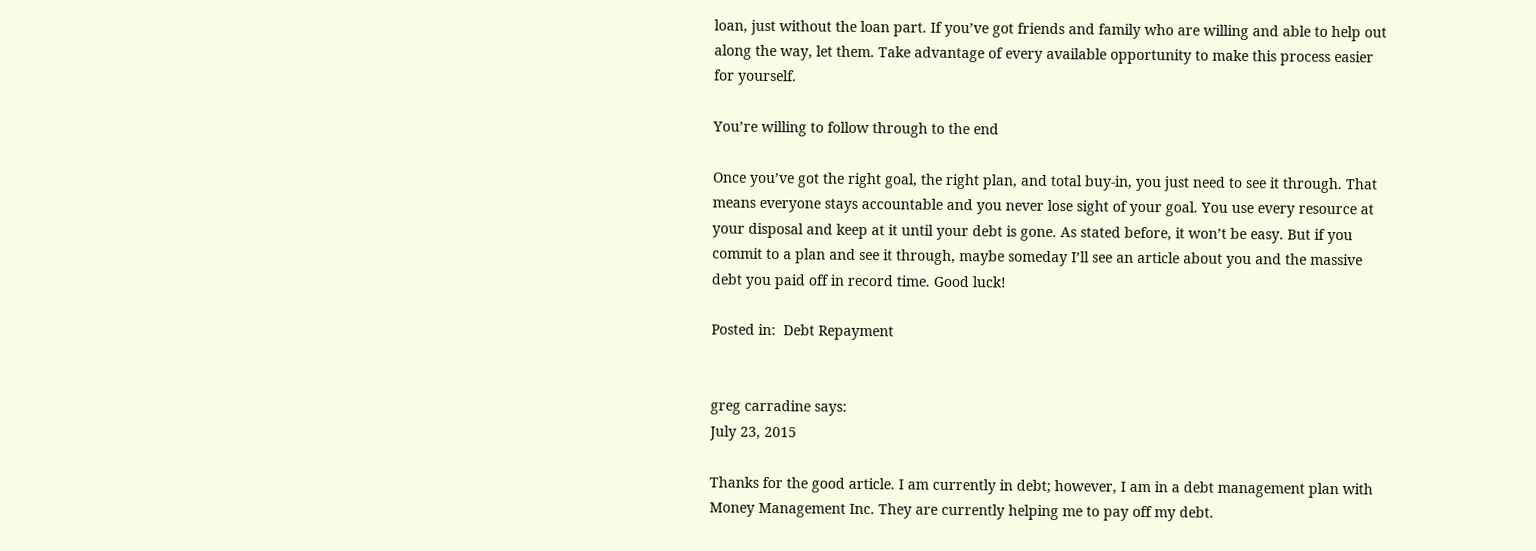loan, just without the loan part. If you’ve got friends and family who are willing and able to help out along the way, let them. Take advantage of every available opportunity to make this process easier for yourself.

You’re willing to follow through to the end

Once you’ve got the right goal, the right plan, and total buy-in, you just need to see it through. That means everyone stays accountable and you never lose sight of your goal. You use every resource at your disposal and keep at it until your debt is gone. As stated before, it won’t be easy. But if you commit to a plan and see it through, maybe someday I’ll see an article about you and the massive debt you paid off in record time. Good luck!

Posted in:  Debt Repayment


greg carradine says:
July 23, 2015

Thanks for the good article. I am currently in debt; however, I am in a debt management plan with Money Management Inc. They are currently helping me to pay off my debt.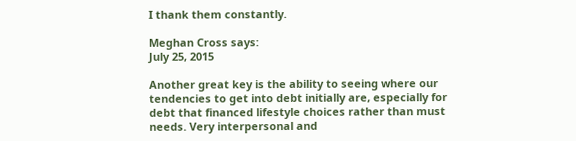I thank them constantly.

Meghan Cross says:
July 25, 2015

Another great key is the ability to seeing where our tendencies to get into debt initially are, especially for debt that financed lifestyle choices rather than must needs. Very interpersonal and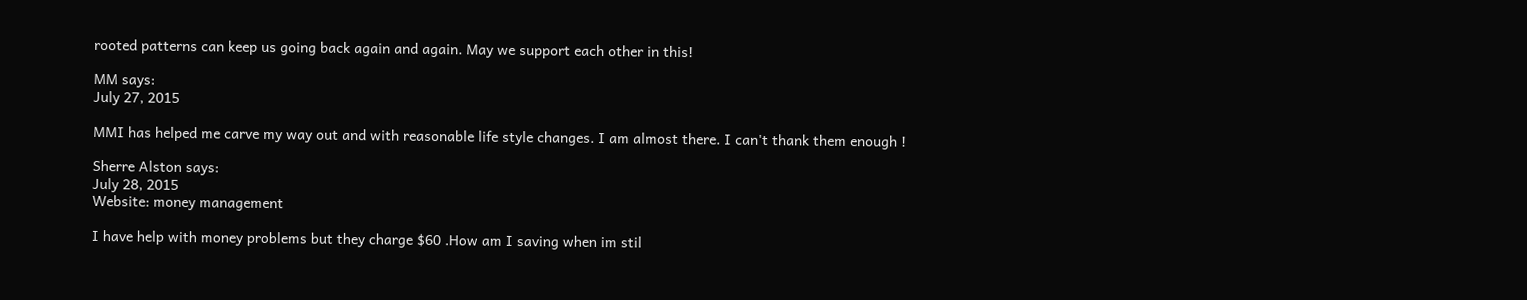rooted patterns can keep us going back again and again. May we support each other in this!

MM says:
July 27, 2015

MMI has helped me carve my way out and with reasonable life style changes. I am almost there. I can't thank them enough !

Sherre Alston says:
July 28, 2015
Website: money management

I have help with money problems but they charge $60 .How am I saving when im stil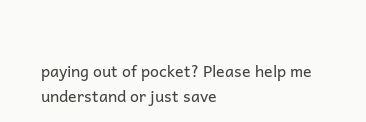paying out of pocket? Please help me understand or just save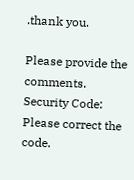.thank you.

Please provide the comments.
Security Code:
Please correct the code.